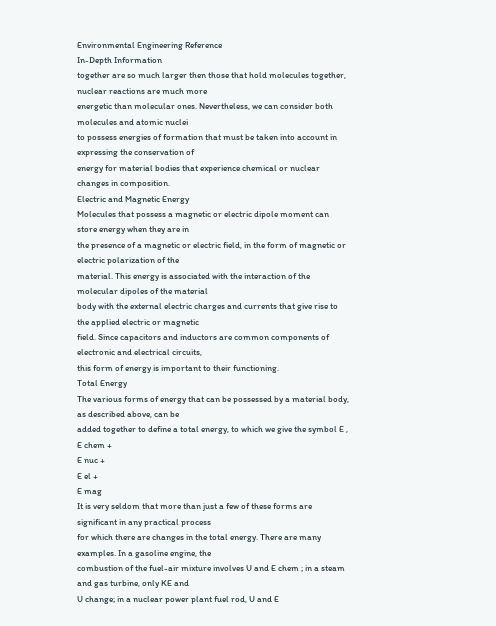Environmental Engineering Reference
In-Depth Information
together are so much larger then those that hold molecules together, nuclear reactions are much more
energetic than molecular ones. Nevertheless, we can consider both molecules and atomic nuclei
to possess energies of formation that must be taken into account in expressing the conservation of
energy for material bodies that experience chemical or nuclear changes in composition.
Electric and Magnetic Energy
Molecules that possess a magnetic or electric dipole moment can store energy when they are in
the presence of a magnetic or electric field, in the form of magnetic or electric polarization of the
material. This energy is associated with the interaction of the molecular dipoles of the material
body with the external electric charges and currents that give rise to the applied electric or magnetic
field. Since capacitors and inductors are common components of electronic and electrical circuits,
this form of energy is important to their functioning.
Total Energy
The various forms of energy that can be possessed by a material body, as described above, can be
added together to define a total energy, to which we give the symbol E ,
E chem +
E nuc +
E el +
E mag
It is very seldom that more than just a few of these forms are significant in any practical process
for which there are changes in the total energy. There are many examples. In a gasoline engine, the
combustion of the fuel-air mixture involves U and E chem ; in a steam and gas turbine, only KE and
U change; in a nuclear power plant fuel rod, U and E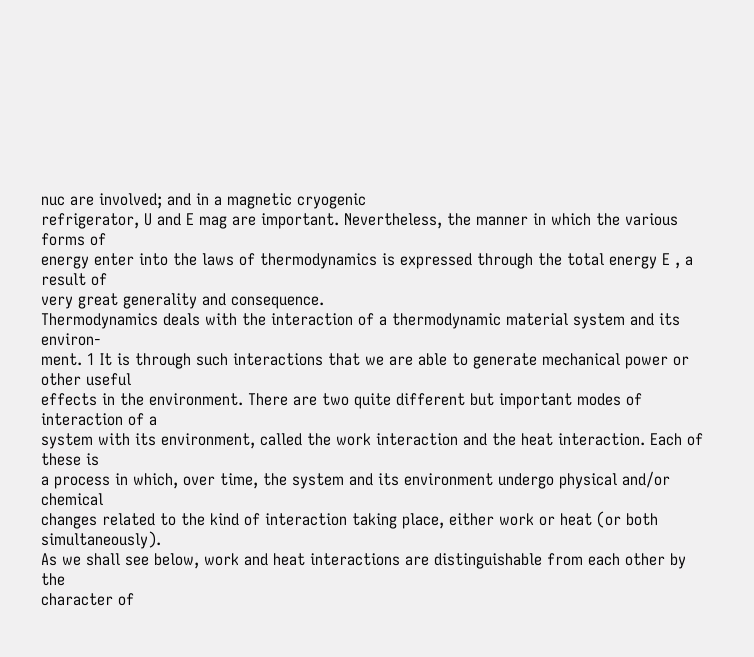nuc are involved; and in a magnetic cryogenic
refrigerator, U and E mag are important. Nevertheless, the manner in which the various forms of
energy enter into the laws of thermodynamics is expressed through the total energy E , a result of
very great generality and consequence.
Thermodynamics deals with the interaction of a thermodynamic material system and its environ-
ment. 1 It is through such interactions that we are able to generate mechanical power or other useful
effects in the environment. There are two quite different but important modes of interaction of a
system with its environment, called the work interaction and the heat interaction. Each of these is
a process in which, over time, the system and its environment undergo physical and/or chemical
changes related to the kind of interaction taking place, either work or heat (or both simultaneously).
As we shall see below, work and heat interactions are distinguishable from each other by the
character of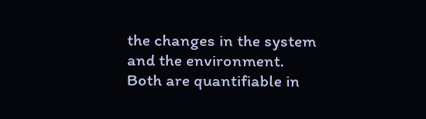the changes in the system and the environment. Both are quantifiable in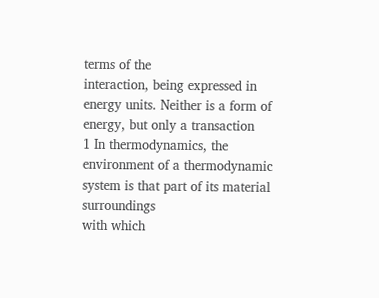terms of the
interaction, being expressed in energy units. Neither is a form of energy, but only a transaction
1 In thermodynamics, the environment of a thermodynamic system is that part of its material surroundings
with which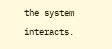the system interacts.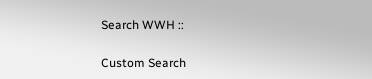Search WWH ::

Custom Search